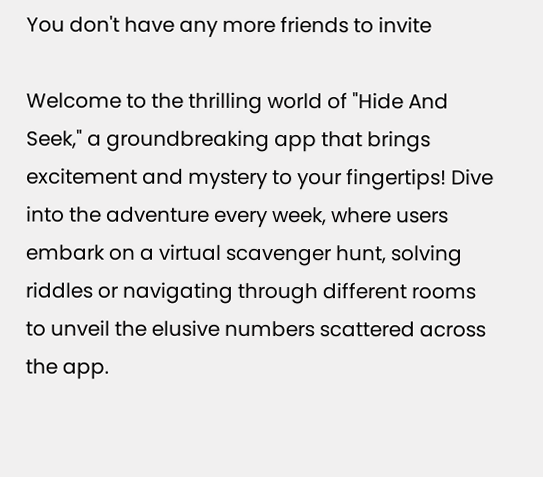You don't have any more friends to invite

Welcome to the thrilling world of "Hide And Seek," a groundbreaking app that brings excitement and mystery to your fingertips! Dive into the adventure every week, where users embark on a virtual scavenger hunt, solving riddles or navigating through different rooms to unveil the elusive numbers scattered across the app.